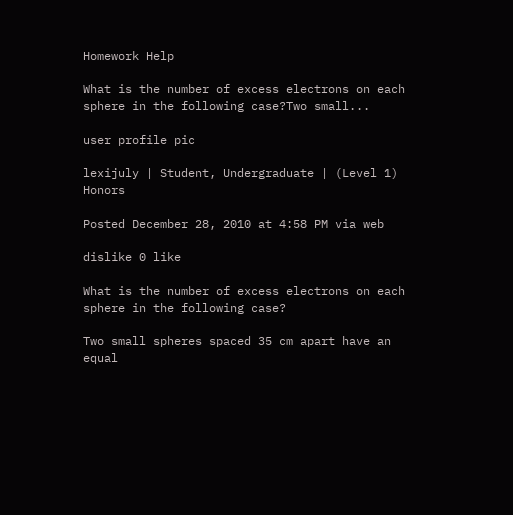Homework Help

What is the number of excess electrons on each sphere in the following case?Two small...

user profile pic

lexijuly | Student, Undergraduate | (Level 1) Honors

Posted December 28, 2010 at 4:58 PM via web

dislike 0 like

What is the number of excess electrons on each sphere in the following case?

Two small spheres spaced 35 cm apart have an equal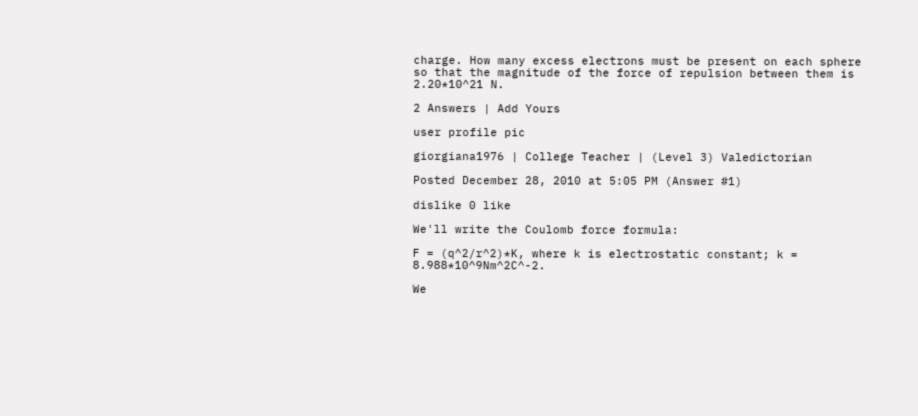charge. How many excess electrons must be present on each sphere so that the magnitude of the force of repulsion between them is 2.20*10^21 N.

2 Answers | Add Yours

user profile pic

giorgiana1976 | College Teacher | (Level 3) Valedictorian

Posted December 28, 2010 at 5:05 PM (Answer #1)

dislike 0 like

We'll write the Coulomb force formula:

F = (q^2/r^2)*K, where k is electrostatic constant; k = 8.988*10^9Nm^2C^-2.

We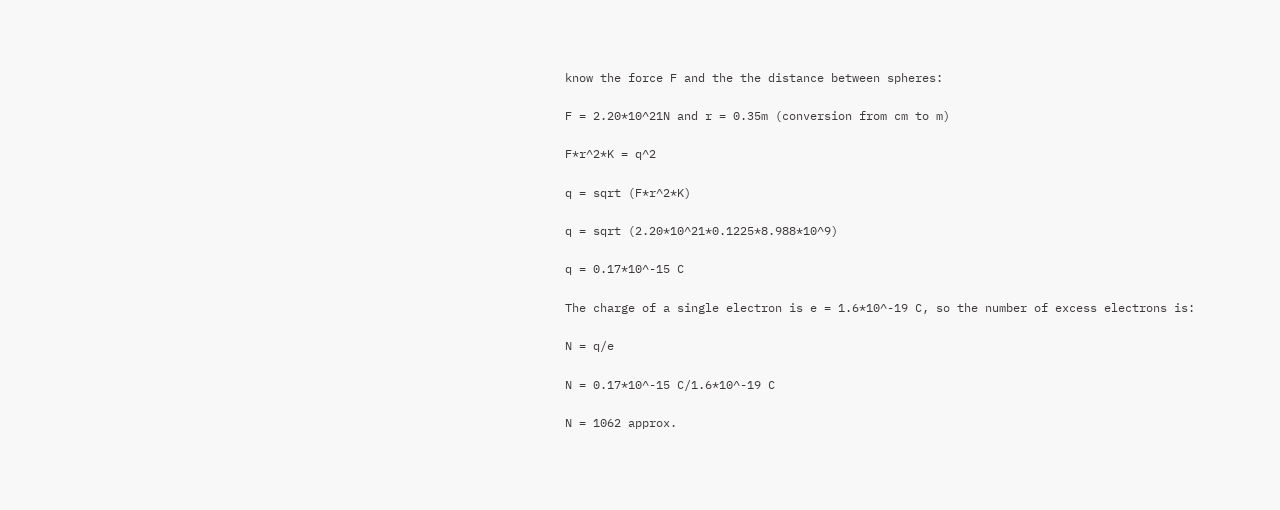know the force F and the the distance between spheres:

F = 2.20*10^21N and r = 0.35m (conversion from cm to m)

F*r^2*K = q^2

q = sqrt (F*r^2*K)

q = sqrt (2.20*10^21*0.1225*8.988*10^9)

q = 0.17*10^-15 C

The charge of a single electron is e = 1.6*10^-19 C, so the number of excess electrons is:

N = q/e

N = 0.17*10^-15 C/1.6*10^-19 C

N = 1062 approx.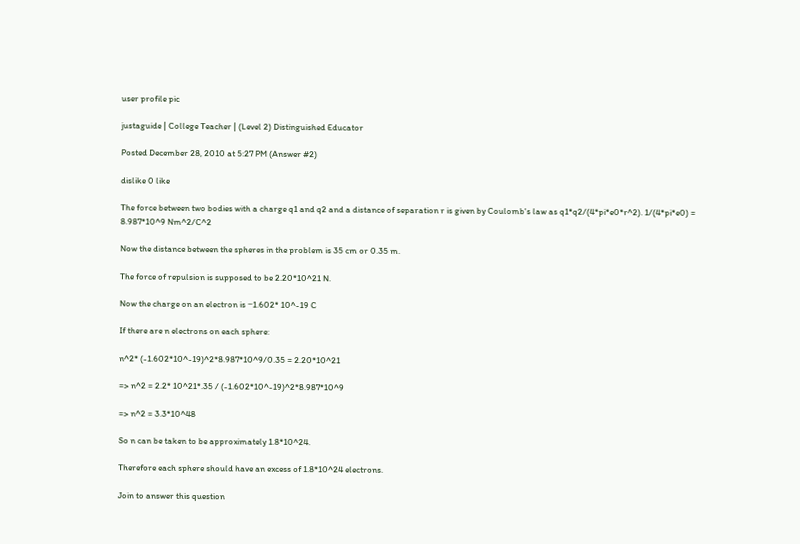user profile pic

justaguide | College Teacher | (Level 2) Distinguished Educator

Posted December 28, 2010 at 5:27 PM (Answer #2)

dislike 0 like

The force between two bodies with a charge q1 and q2 and a distance of separation r is given by Coulomb's law as q1*q2/(4*pi*e0*r^2). 1/(4*pi*e0) = 8.987*10^9 Nm^2/C^2

Now the distance between the spheres in the problem is 35 cm or 0.35 m.

The force of repulsion is supposed to be 2.20*10^21 N.

Now the charge on an electron is −1.602* 10^-19 C

If there are n electrons on each sphere:

n^2* (-1.602*10^-19)^2*8.987*10^9/0.35 = 2.20*10^21

=> n^2 = 2.2* 10^21*.35 / (-1.602*10^-19)^2*8.987*10^9

=> n^2 = 3.3*10^48

So n can be taken to be approximately 1.8*10^24.

Therefore each sphere should have an excess of 1.8*10^24 electrons.

Join to answer this question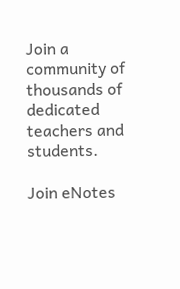Join a community of thousands of dedicated teachers and students.

Join eNotes